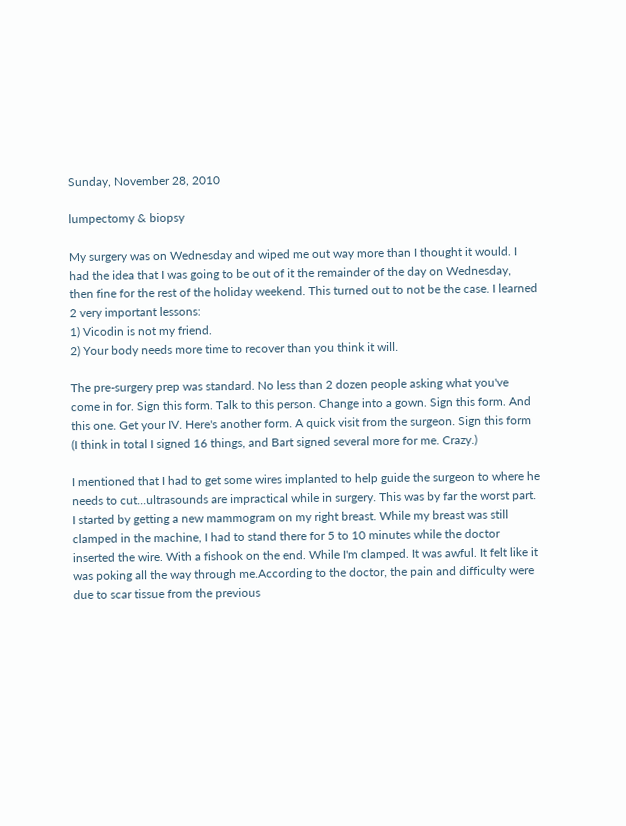Sunday, November 28, 2010

lumpectomy & biopsy

My surgery was on Wednesday and wiped me out way more than I thought it would. I had the idea that I was going to be out of it the remainder of the day on Wednesday, then fine for the rest of the holiday weekend. This turned out to not be the case. I learned 2 very important lessons:
1) Vicodin is not my friend.
2) Your body needs more time to recover than you think it will.

The pre-surgery prep was standard. No less than 2 dozen people asking what you've come in for. Sign this form. Talk to this person. Change into a gown. Sign this form. And this one. Get your IV. Here's another form. A quick visit from the surgeon. Sign this form (I think in total I signed 16 things, and Bart signed several more for me. Crazy.)

I mentioned that I had to get some wires implanted to help guide the surgeon to where he needs to cut...ultrasounds are impractical while in surgery. This was by far the worst part. I started by getting a new mammogram on my right breast. While my breast was still clamped in the machine, I had to stand there for 5 to 10 minutes while the doctor inserted the wire. With a fishook on the end. While I'm clamped. It was awful. It felt like it was poking all the way through me.According to the doctor, the pain and difficulty were due to scar tissue from the previous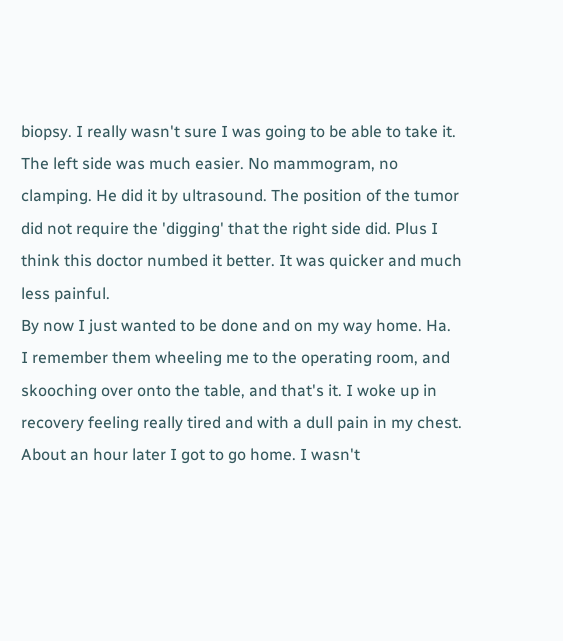biopsy. I really wasn't sure I was going to be able to take it. The left side was much easier. No mammogram, no clamping. He did it by ultrasound. The position of the tumor did not require the 'digging' that the right side did. Plus I think this doctor numbed it better. It was quicker and much less painful.
By now I just wanted to be done and on my way home. Ha.
I remember them wheeling me to the operating room, and skooching over onto the table, and that's it. I woke up in recovery feeling really tired and with a dull pain in my chest. About an hour later I got to go home. I wasn't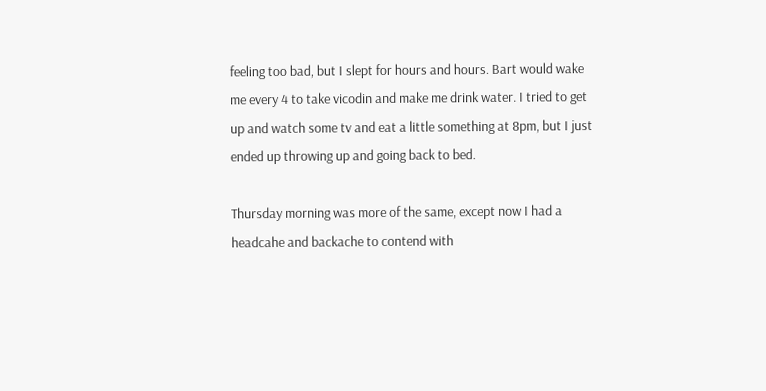feeling too bad, but I slept for hours and hours. Bart would wake me every 4 to take vicodin and make me drink water. I tried to get up and watch some tv and eat a little something at 8pm, but I just ended up throwing up and going back to bed.

Thursday morning was more of the same, except now I had a headcahe and backache to contend with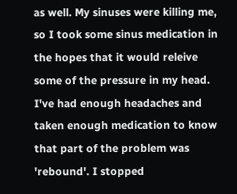as well. My sinuses were killing me, so I took some sinus medication in the hopes that it would releive some of the pressure in my head. I've had enough headaches and taken enough medication to know that part of the problem was 'rebound'. I stopped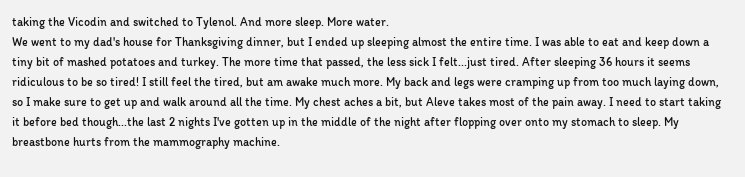taking the Vicodin and switched to Tylenol. And more sleep. More water.
We went to my dad's house for Thanksgiving dinner, but I ended up sleeping almost the entire time. I was able to eat and keep down a tiny bit of mashed potatoes and turkey. The more time that passed, the less sick I felt...just tired. After sleeping 36 hours it seems ridiculous to be so tired! I still feel the tired, but am awake much more. My back and legs were cramping up from too much laying down, so I make sure to get up and walk around all the time. My chest aches a bit, but Aleve takes most of the pain away. I need to start taking it before bed though...the last 2 nights I've gotten up in the middle of the night after flopping over onto my stomach to sleep. My breastbone hurts from the mammography machine.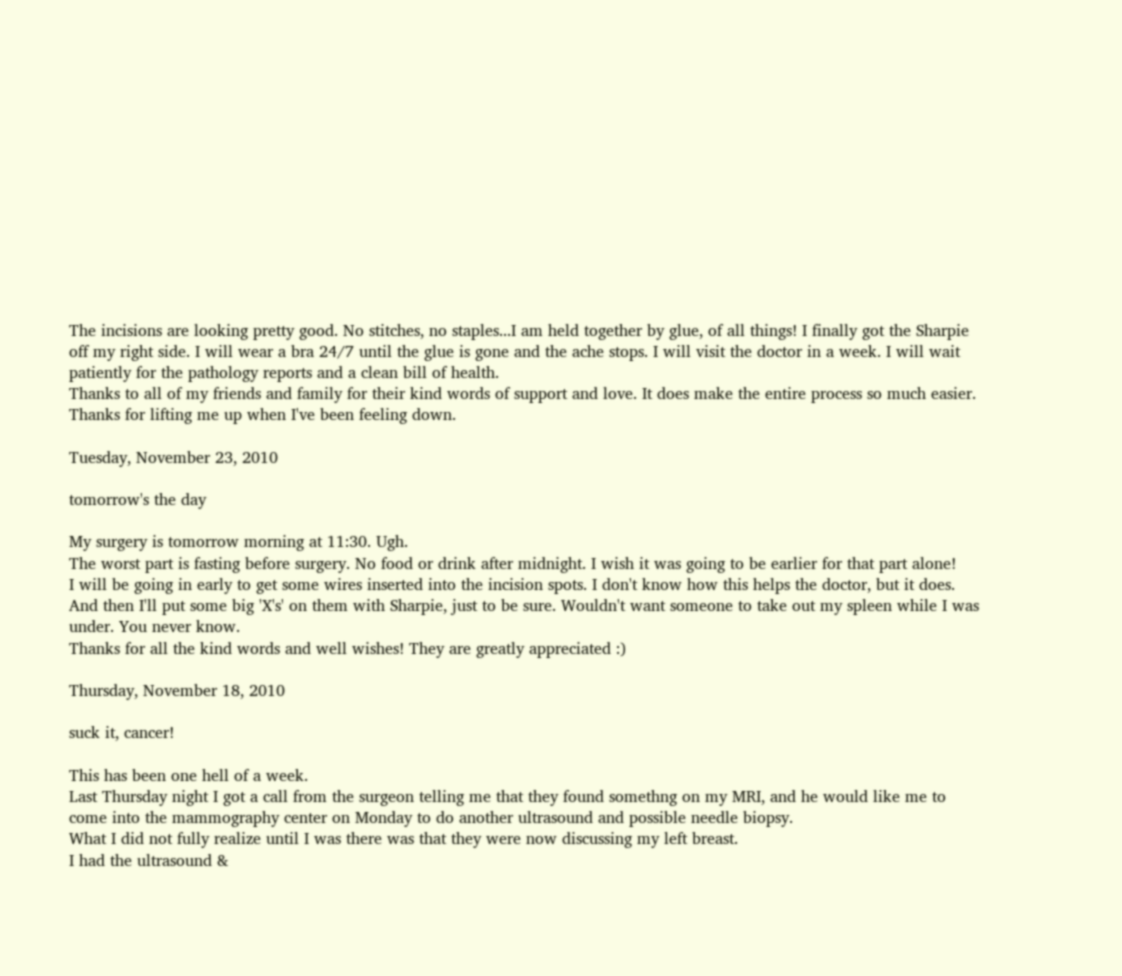The incisions are looking pretty good. No stitches, no staples...I am held together by glue, of all things! I finally got the Sharpie off my right side. I will wear a bra 24/7 until the glue is gone and the ache stops. I will visit the doctor in a week. I will wait patiently for the pathology reports and a clean bill of health.
Thanks to all of my friends and family for their kind words of support and love. It does make the entire process so much easier. Thanks for lifting me up when I've been feeling down.

Tuesday, November 23, 2010

tomorrow's the day

My surgery is tomorrow morning at 11:30. Ugh.
The worst part is fasting before surgery. No food or drink after midnight. I wish it was going to be earlier for that part alone!
I will be going in early to get some wires inserted into the incision spots. I don't know how this helps the doctor, but it does. And then I'll put some big 'X's' on them with Sharpie, just to be sure. Wouldn't want someone to take out my spleen while I was under. You never know.
Thanks for all the kind words and well wishes! They are greatly appreciated :)

Thursday, November 18, 2010

suck it, cancer!

This has been one hell of a week.
Last Thursday night I got a call from the surgeon telling me that they found somethng on my MRI, and he would like me to come into the mammography center on Monday to do another ultrasound and possible needle biopsy.
What I did not fully realize until I was there was that they were now discussing my left breast.
I had the ultrasound &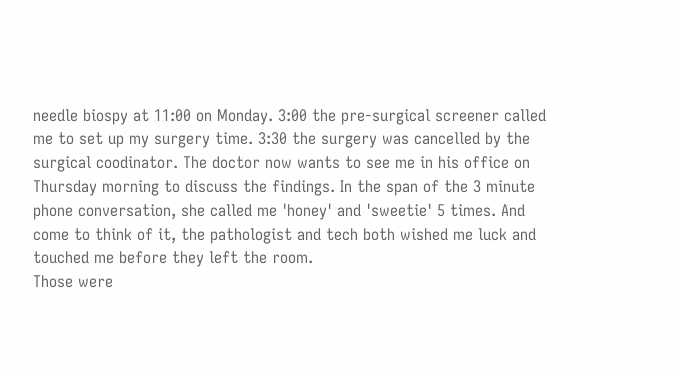needle biospy at 11:00 on Monday. 3:00 the pre-surgical screener called me to set up my surgery time. 3:30 the surgery was cancelled by the surgical coodinator. The doctor now wants to see me in his office on Thursday morning to discuss the findings. In the span of the 3 minute phone conversation, she called me 'honey' and 'sweetie' 5 times. And come to think of it, the pathologist and tech both wished me luck and touched me before they left the room.
Those were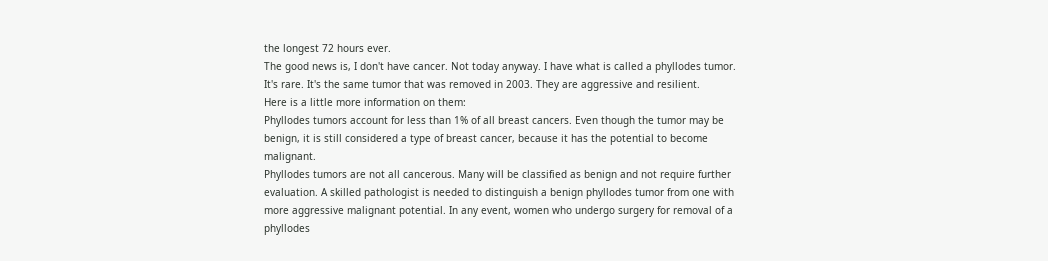the longest 72 hours ever.
The good news is, I don't have cancer. Not today anyway. I have what is called a phyllodes tumor. It's rare. It's the same tumor that was removed in 2003. They are aggressive and resilient.
Here is a little more information on them:
Phyllodes tumors account for less than 1% of all breast cancers. Even though the tumor may be benign, it is still considered a type of breast cancer, because it has the potential to become malignant.
Phyllodes tumors are not all cancerous. Many will be classified as benign and not require further evaluation. A skilled pathologist is needed to distinguish a benign phyllodes tumor from one with more aggressive malignant potential. In any event, women who undergo surgery for removal of a phyllodes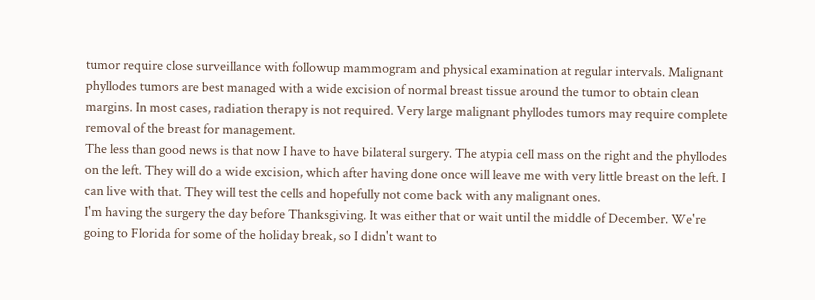tumor require close surveillance with followup mammogram and physical examination at regular intervals. Malignant phyllodes tumors are best managed with a wide excision of normal breast tissue around the tumor to obtain clean margins. In most cases, radiation therapy is not required. Very large malignant phyllodes tumors may require complete removal of the breast for management.
The less than good news is that now I have to have bilateral surgery. The atypia cell mass on the right and the phyllodes on the left. They will do a wide excision, which after having done once will leave me with very little breast on the left. I can live with that. They will test the cells and hopefully not come back with any malignant ones.
I'm having the surgery the day before Thanksgiving. It was either that or wait until the middle of December. We're going to Florida for some of the holiday break, so I didn't want to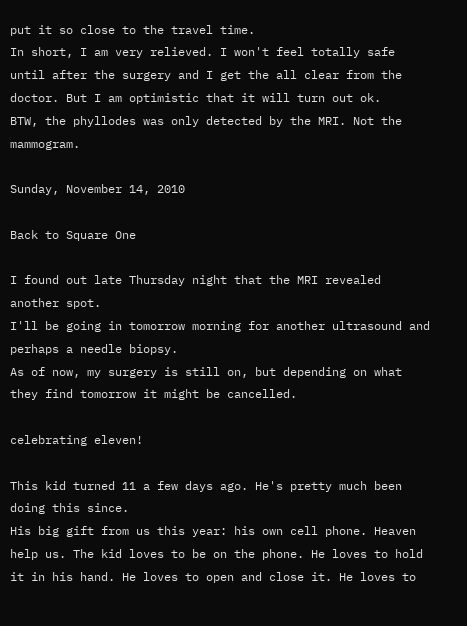put it so close to the travel time.
In short, I am very relieved. I won't feel totally safe until after the surgery and I get the all clear from the doctor. But I am optimistic that it will turn out ok.
BTW, the phyllodes was only detected by the MRI. Not the mammogram.

Sunday, November 14, 2010

Back to Square One

I found out late Thursday night that the MRI revealed another spot.
I'll be going in tomorrow morning for another ultrasound and perhaps a needle biopsy.
As of now, my surgery is still on, but depending on what they find tomorrow it might be cancelled.

celebrating eleven!

This kid turned 11 a few days ago. He's pretty much been doing this since.
His big gift from us this year: his own cell phone. Heaven help us. The kid loves to be on the phone. He loves to hold it in his hand. He loves to open and close it. He loves to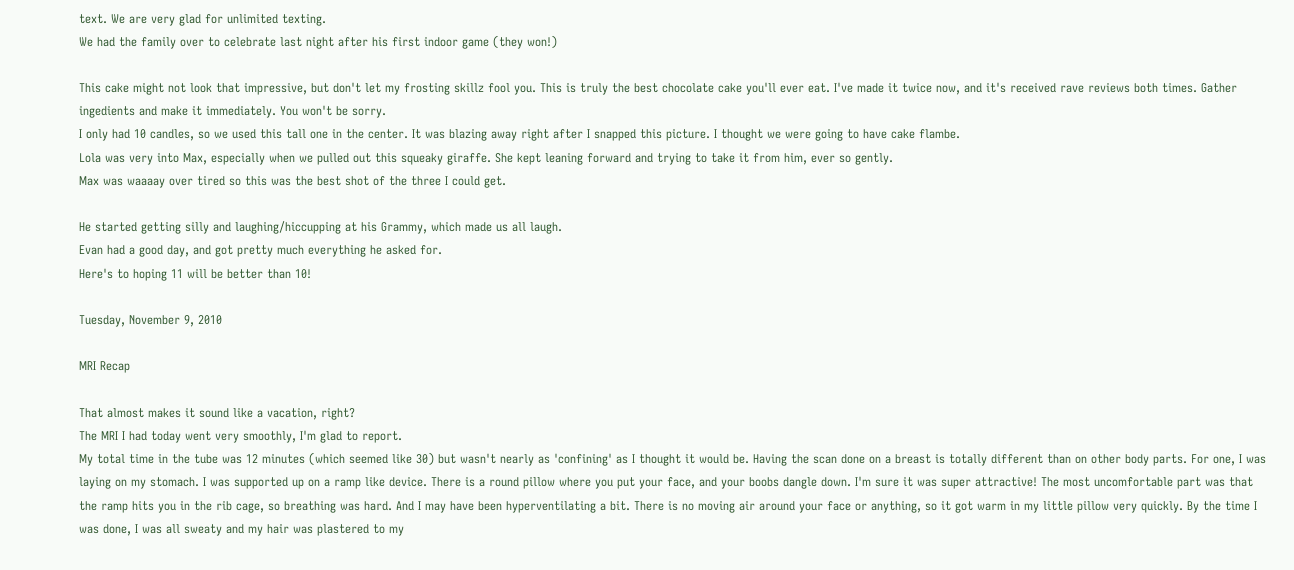text. We are very glad for unlimited texting.
We had the family over to celebrate last night after his first indoor game (they won!)

This cake might not look that impressive, but don't let my frosting skillz fool you. This is truly the best chocolate cake you'll ever eat. I've made it twice now, and it's received rave reviews both times. Gather ingedients and make it immediately. You won't be sorry.
I only had 10 candles, so we used this tall one in the center. It was blazing away right after I snapped this picture. I thought we were going to have cake flambe.
Lola was very into Max, especially when we pulled out this squeaky giraffe. She kept leaning forward and trying to take it from him, ever so gently.
Max was waaaay over tired so this was the best shot of the three I could get.

He started getting silly and laughing/hiccupping at his Grammy, which made us all laugh.
Evan had a good day, and got pretty much everything he asked for.
Here's to hoping 11 will be better than 10!

Tuesday, November 9, 2010

MRI Recap

That almost makes it sound like a vacation, right?
The MRI I had today went very smoothly, I'm glad to report.
My total time in the tube was 12 minutes (which seemed like 30) but wasn't nearly as 'confining' as I thought it would be. Having the scan done on a breast is totally different than on other body parts. For one, I was laying on my stomach. I was supported up on a ramp like device. There is a round pillow where you put your face, and your boobs dangle down. I'm sure it was super attractive! The most uncomfortable part was that the ramp hits you in the rib cage, so breathing was hard. And I may have been hyperventilating a bit. There is no moving air around your face or anything, so it got warm in my little pillow very quickly. By the time I was done, I was all sweaty and my hair was plastered to my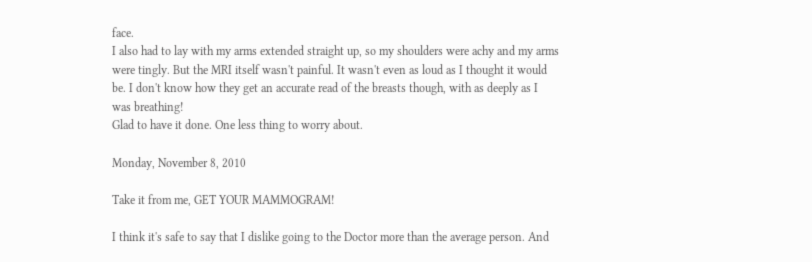face.
I also had to lay with my arms extended straight up, so my shoulders were achy and my arms were tingly. But the MRI itself wasn't painful. It wasn't even as loud as I thought it would be. I don't know how they get an accurate read of the breasts though, with as deeply as I was breathing!
Glad to have it done. One less thing to worry about.

Monday, November 8, 2010

Take it from me, GET YOUR MAMMOGRAM!

I think it's safe to say that I dislike going to the Doctor more than the average person. And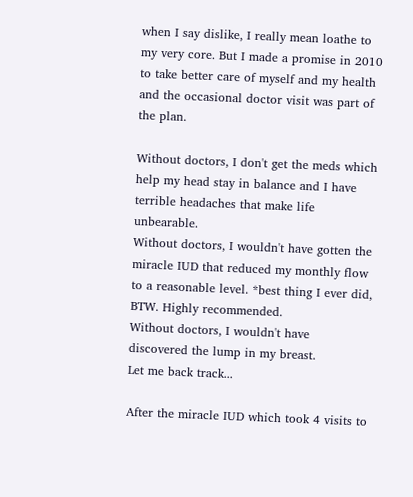when I say dislike, I really mean loathe to my very core. But I made a promise in 2010 to take better care of myself and my health and the occasional doctor visit was part of the plan.

Without doctors, I don't get the meds which help my head stay in balance and I have terrible headaches that make life unbearable.
Without doctors, I wouldn't have gotten the miracle IUD that reduced my monthly flow to a reasonable level. *best thing I ever did, BTW. Highly recommended.
Without doctors, I wouldn't have discovered the lump in my breast.
Let me back track...

After the miracle IUD which took 4 visits to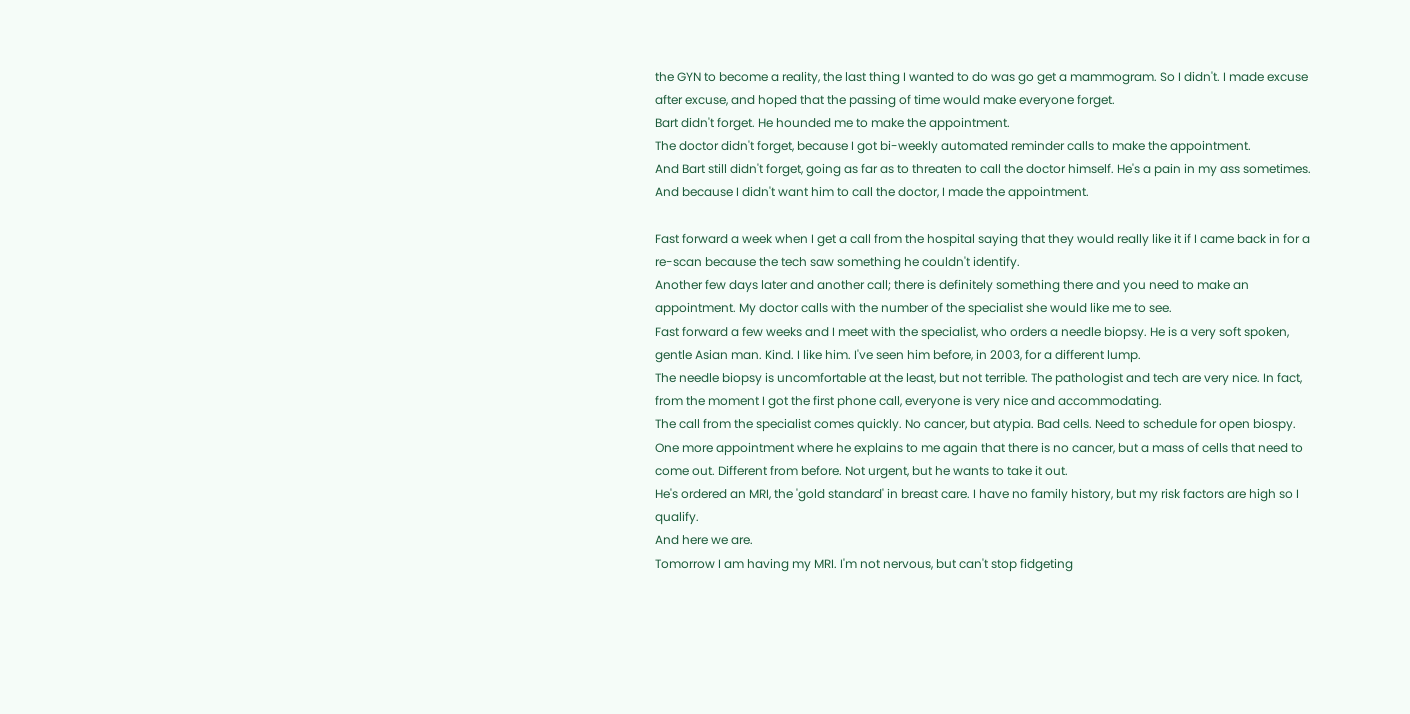the GYN to become a reality, the last thing I wanted to do was go get a mammogram. So I didn't. I made excuse after excuse, and hoped that the passing of time would make everyone forget.
Bart didn't forget. He hounded me to make the appointment.
The doctor didn't forget, because I got bi-weekly automated reminder calls to make the appointment.
And Bart still didn't forget, going as far as to threaten to call the doctor himself. He's a pain in my ass sometimes. And because I didn't want him to call the doctor, I made the appointment.

Fast forward a week when I get a call from the hospital saying that they would really like it if I came back in for a re-scan because the tech saw something he couldn't identify.
Another few days later and another call; there is definitely something there and you need to make an appointment. My doctor calls with the number of the specialist she would like me to see.
Fast forward a few weeks and I meet with the specialist, who orders a needle biopsy. He is a very soft spoken, gentle Asian man. Kind. I like him. I've seen him before, in 2003, for a different lump.
The needle biopsy is uncomfortable at the least, but not terrible. The pathologist and tech are very nice. In fact, from the moment I got the first phone call, everyone is very nice and accommodating.
The call from the specialist comes quickly. No cancer, but atypia. Bad cells. Need to schedule for open biospy. One more appointment where he explains to me again that there is no cancer, but a mass of cells that need to come out. Different from before. Not urgent, but he wants to take it out.
He's ordered an MRI, the 'gold standard' in breast care. I have no family history, but my risk factors are high so I qualify.
And here we are.
Tomorrow I am having my MRI. I'm not nervous, but can't stop fidgeting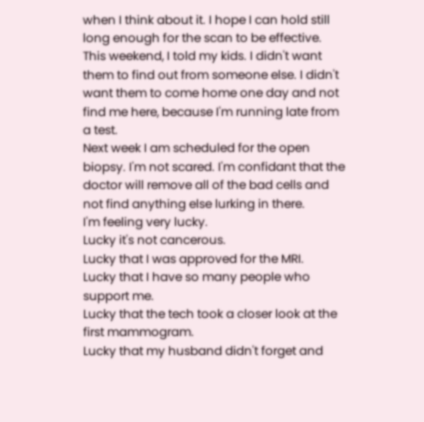when I think about it. I hope I can hold still long enough for the scan to be effective.
This weekend, I told my kids. I didn't want them to find out from someone else. I didn't want them to come home one day and not find me here, because I'm running late from a test.
Next week I am scheduled for the open biopsy. I'm not scared. I'm confidant that the doctor will remove all of the bad cells and not find anything else lurking in there.
I'm feeling very lucky.
Lucky it's not cancerous.
Lucky that I was approved for the MRI.
Lucky that I have so many people who support me.
Lucky that the tech took a closer look at the first mammogram.
Lucky that my husband didn't forget and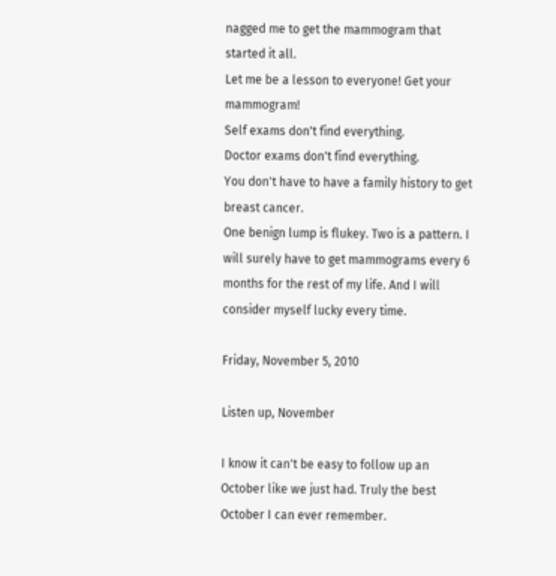nagged me to get the mammogram that started it all.
Let me be a lesson to everyone! Get your mammogram!
Self exams don't find everything.
Doctor exams don't find everything.
You don't have to have a family history to get breast cancer.
One benign lump is flukey. Two is a pattern. I will surely have to get mammograms every 6 months for the rest of my life. And I will consider myself lucky every time.

Friday, November 5, 2010

Listen up, November

I know it can't be easy to follow up an October like we just had. Truly the best October I can ever remember.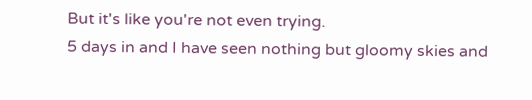But it's like you're not even trying.
5 days in and I have seen nothing but gloomy skies and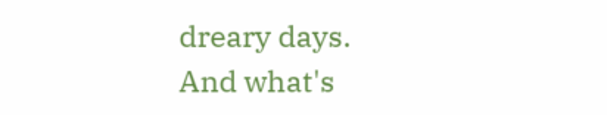dreary days.
And what's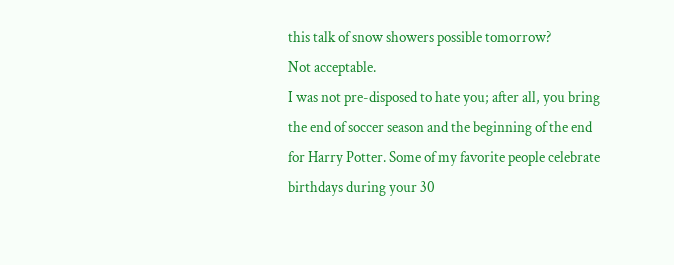this talk of snow showers possible tomorrow?
Not acceptable.
I was not pre-disposed to hate you; after all, you bring the end of soccer season and the beginning of the end for Harry Potter. Some of my favorite people celebrate birthdays during your 30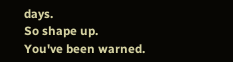days.
So shape up.
You've been warned.